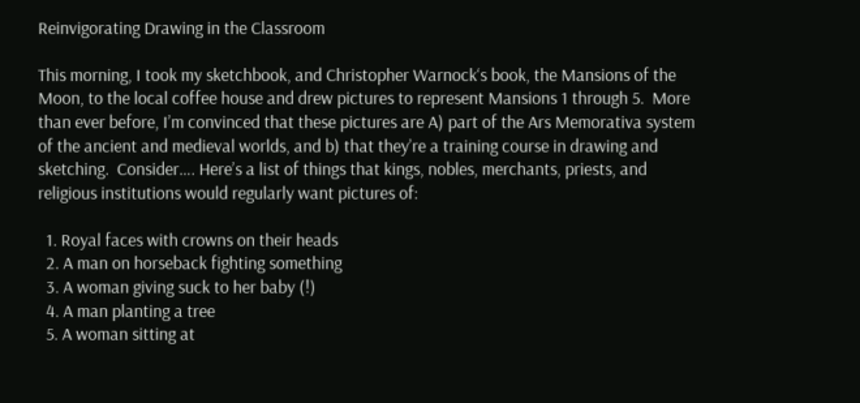Reinvigorating Drawing in the Classroom

This morning, I took my sketchbook, and Christopher Warnock‘s book, the Mansions of the Moon, to the local coffee house and drew pictures to represent Mansions 1 through 5.  More than ever before, I’m convinced that these pictures are A) part of the Ars Memorativa system of the ancient and medieval worlds, and b) that they’re a training course in drawing and sketching.  Consider…. Here’s a list of things that kings, nobles, merchants, priests, and religious institutions would regularly want pictures of:

  1. Royal faces with crowns on their heads
  2. A man on horseback fighting something
  3. A woman giving suck to her baby (!)
  4. A man planting a tree
  5. A woman sitting at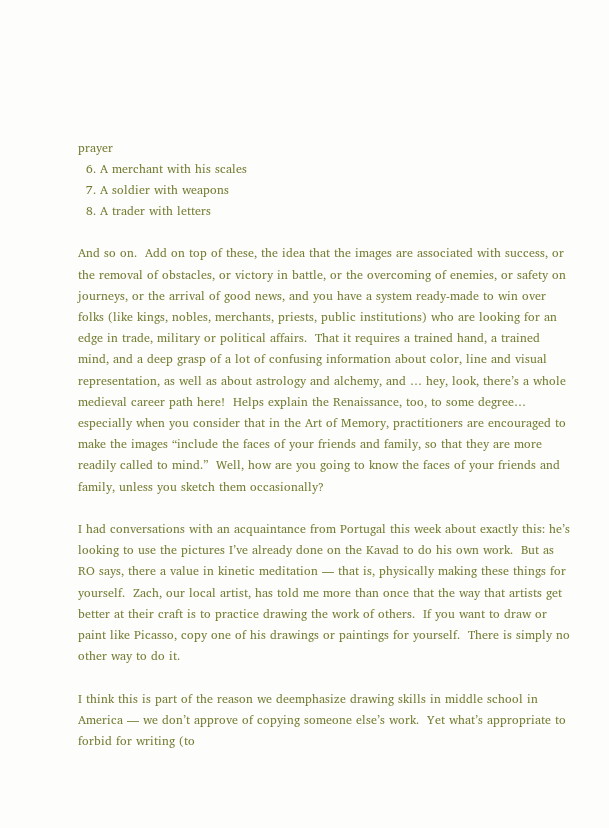prayer
  6. A merchant with his scales
  7. A soldier with weapons
  8. A trader with letters

And so on.  Add on top of these, the idea that the images are associated with success, or the removal of obstacles, or victory in battle, or the overcoming of enemies, or safety on journeys, or the arrival of good news, and you have a system ready-made to win over folks (like kings, nobles, merchants, priests, public institutions) who are looking for an edge in trade, military or political affairs.  That it requires a trained hand, a trained mind, and a deep grasp of a lot of confusing information about color, line and visual representation, as well as about astrology and alchemy, and … hey, look, there’s a whole medieval career path here!  Helps explain the Renaissance, too, to some degree… especially when you consider that in the Art of Memory, practitioners are encouraged to make the images “include the faces of your friends and family, so that they are more readily called to mind.”  Well, how are you going to know the faces of your friends and family, unless you sketch them occasionally?

I had conversations with an acquaintance from Portugal this week about exactly this: he’s looking to use the pictures I’ve already done on the Kavad to do his own work.  But as RO says, there a value in kinetic meditation — that is, physically making these things for yourself.  Zach, our local artist, has told me more than once that the way that artists get better at their craft is to practice drawing the work of others.  If you want to draw or paint like Picasso, copy one of his drawings or paintings for yourself.  There is simply no other way to do it.

I think this is part of the reason we deemphasize drawing skills in middle school in America — we don’t approve of copying someone else’s work.  Yet what’s appropriate to forbid for writing (to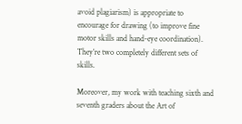avoid plagiarism) is appropriate to encourage for drawing (to improve fine motor skills and hand-eye coordination).  They’re two completely different sets of skills.

Moreover, my work with teaching sixth and seventh graders about the Art of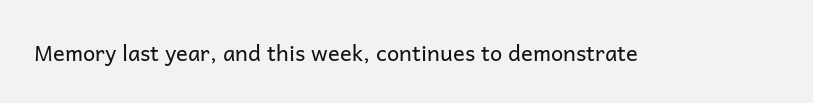Memory last year, and this week, continues to demonstrate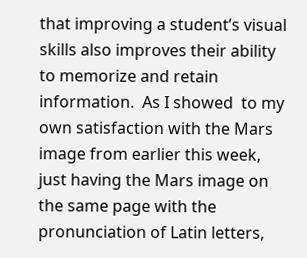that improving a student’s visual skills also improves their ability to memorize and retain information.  As I showed  to my own satisfaction with the Mars image from earlier this week, just having the Mars image on the same page with the pronunciation of Latin letters,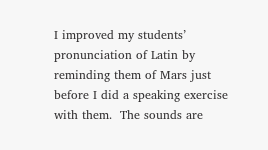I improved my students’ pronunciation of Latin by reminding them of Mars just before I did a speaking exercise with them.  The sounds are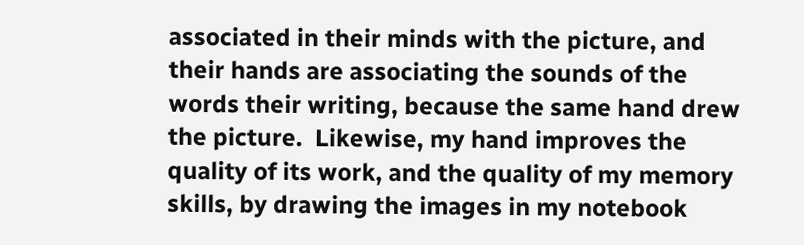associated in their minds with the picture, and their hands are associating the sounds of the words their writing, because the same hand drew the picture.  Likewise, my hand improves the quality of its work, and the quality of my memory skills, by drawing the images in my notebook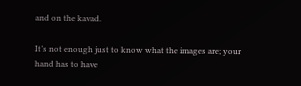and on the kavad.

It’s not enough just to know what the images are; your hand has to have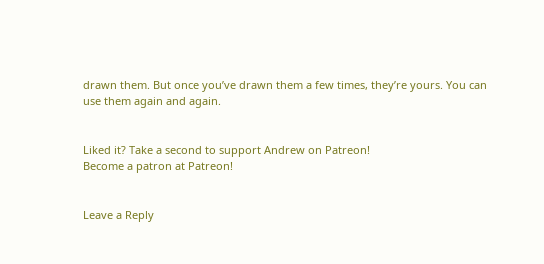drawn them. But once you’ve drawn them a few times, they’re yours. You can use them again and again.


Liked it? Take a second to support Andrew on Patreon!
Become a patron at Patreon!


Leave a Reply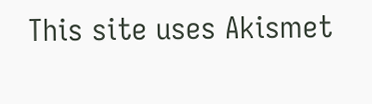This site uses Akismet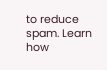to reduce spam. Learn how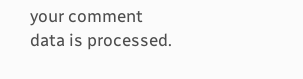your comment data is processed.